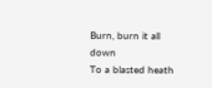Burn, burn it all down
To a blasted heath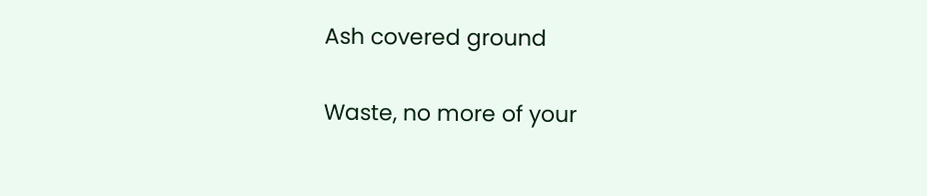Ash covered ground

Waste, no more of your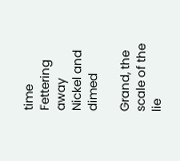time
Fettering away
Nickel and dimed

Grand, the scale of the lie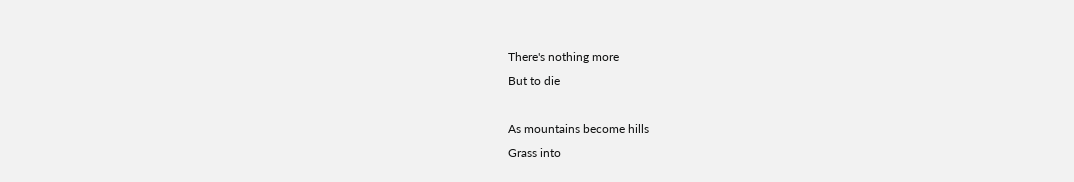There's nothing more
But to die

As mountains become hills
Grass into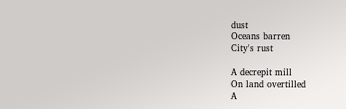dust
Oceans barren
City's rust

A decrepit mill
On land overtilled
A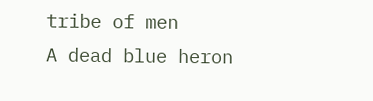tribe of men
A dead blue heron